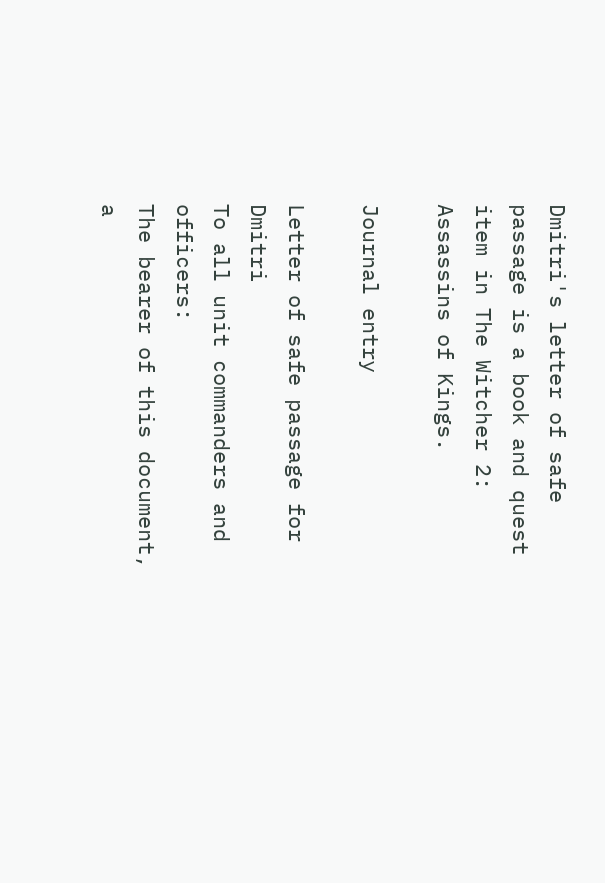Dmitri's letter of safe passage is a book and quest item in The Witcher 2: Assassins of Kings.

Journal entry

Letter of safe passage for Dmitri
To all unit commanders and officers:
The bearer of this document, a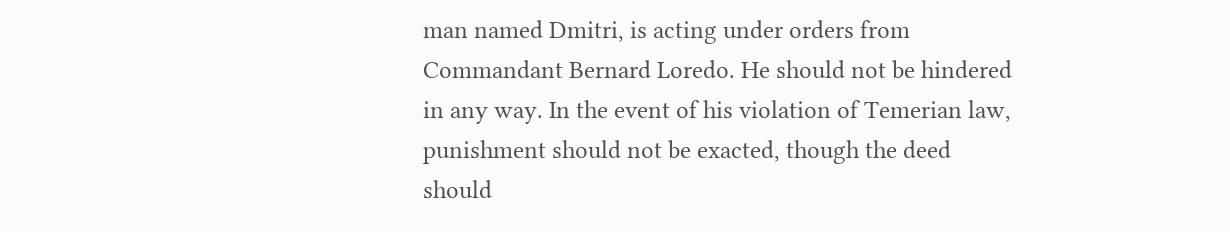man named Dmitri, is acting under orders from Commandant Bernard Loredo. He should not be hindered in any way. In the event of his violation of Temerian law, punishment should not be exacted, though the deed should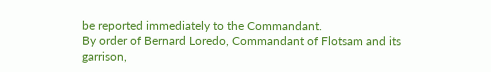be reported immediately to the Commandant.
By order of Bernard Loredo, Commandant of Flotsam and its garrison,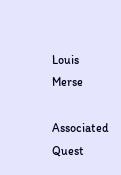Louis Merse

Associated Quest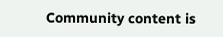Community content is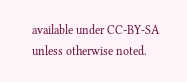available under CC-BY-SA unless otherwise noted.